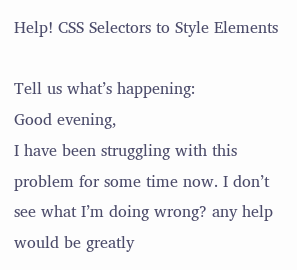Help! CSS Selectors to Style Elements

Tell us what’s happening:
Good evening,
I have been struggling with this problem for some time now. I don’t see what I’m doing wrong? any help would be greatly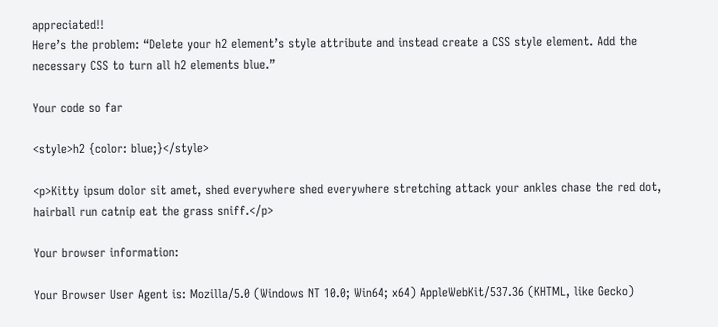appreciated!!
Here’s the problem: “Delete your h2 element’s style attribute and instead create a CSS style element. Add the necessary CSS to turn all h2 elements blue.”

Your code so far

<style>h2 {color: blue;}</style>

<p>Kitty ipsum dolor sit amet, shed everywhere shed everywhere stretching attack your ankles chase the red dot, hairball run catnip eat the grass sniff.</p>

Your browser information:

Your Browser User Agent is: Mozilla/5.0 (Windows NT 10.0; Win64; x64) AppleWebKit/537.36 (KHTML, like Gecko)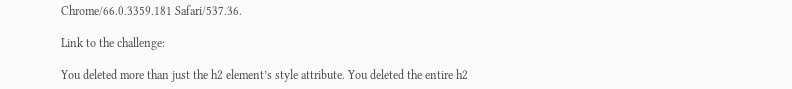Chrome/66.0.3359.181 Safari/537.36.

Link to the challenge:

You deleted more than just the h2 element’s style attribute. You deleted the entire h2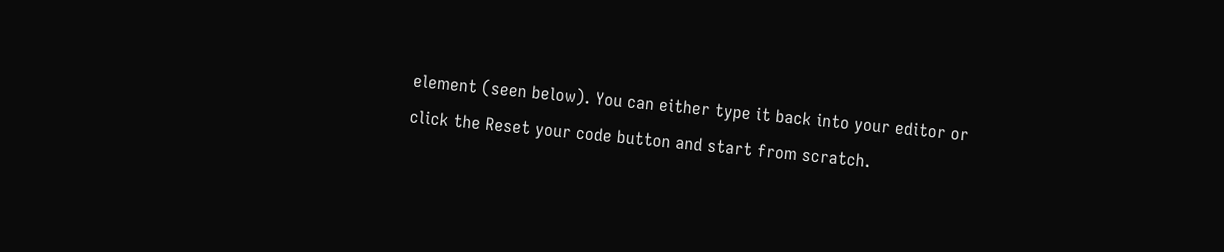element (seen below). You can either type it back into your editor or click the Reset your code button and start from scratch.